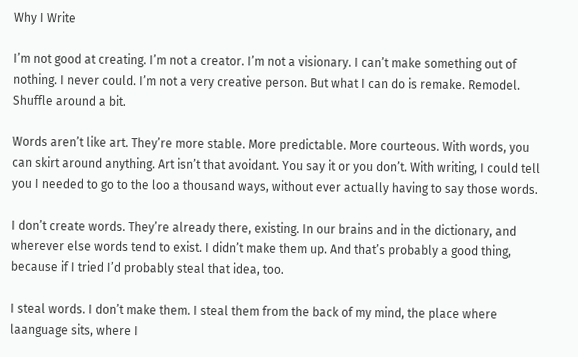Why I Write

I’m not good at creating. I’m not a creator. I’m not a visionary. I can’t make something out of nothing. I never could. I’m not a very creative person. But what I can do is remake. Remodel. Shuffle around a bit.

Words aren’t like art. They’re more stable. More predictable. More courteous. With words, you can skirt around anything. Art isn’t that avoidant. You say it or you don’t. With writing, I could tell you I needed to go to the loo a thousand ways, without ever actually having to say those words.

I don’t create words. They’re already there, existing. In our brains and in the dictionary, and wherever else words tend to exist. I didn’t make them up. And that’s probably a good thing, because if I tried I’d probably steal that idea, too.

I steal words. I don’t make them. I steal them from the back of my mind, the place where laanguage sits, where I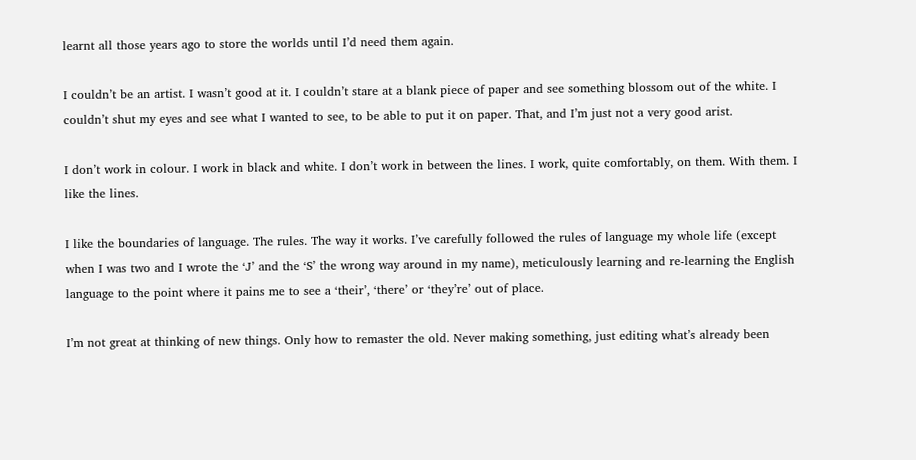learnt all those years ago to store the worlds until I’d need them again.

I couldn’t be an artist. I wasn’t good at it. I couldn’t stare at a blank piece of paper and see something blossom out of the white. I couldn’t shut my eyes and see what I wanted to see, to be able to put it on paper. That, and I’m just not a very good arist.

I don’t work in colour. I work in black and white. I don’t work in between the lines. I work, quite comfortably, on them. With them. I like the lines.

I like the boundaries of language. The rules. The way it works. I’ve carefully followed the rules of language my whole life (except when I was two and I wrote the ‘J’ and the ‘S’ the wrong way around in my name), meticulously learning and re-learning the English language to the point where it pains me to see a ‘their’, ‘there’ or ‘they’re’ out of place.

I’m not great at thinking of new things. Only how to remaster the old. Never making something, just editing what’s already been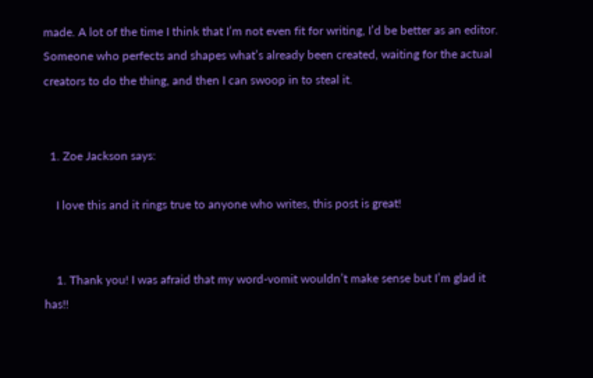made. A lot of the time I think that I’m not even fit for writing, I’d be better as an editor. Someone who perfects and shapes what’s already been created, waiting for the actual creators to do the thing, and then I can swoop in to steal it.


  1. Zoe Jackson says:

    I love this and it rings true to anyone who writes, this post is great!


    1. Thank you! I was afraid that my word-vomit wouldn’t make sense but I’m glad it has!!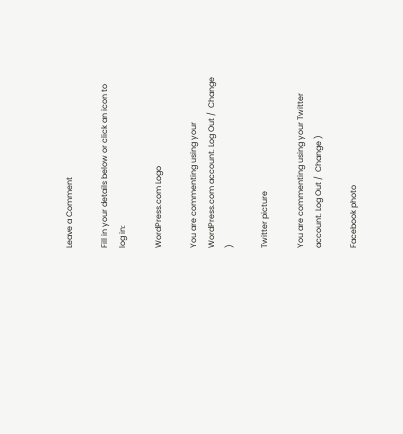Leave a Comment

Fill in your details below or click an icon to log in:

WordPress.com Logo

You are commenting using your WordPress.com account. Log Out /  Change )

Twitter picture

You are commenting using your Twitter account. Log Out /  Change )

Facebook photo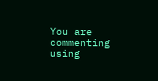You are commenting using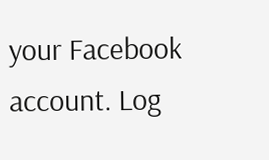your Facebook account. Log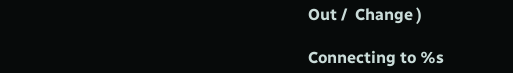Out /  Change )

Connecting to %s